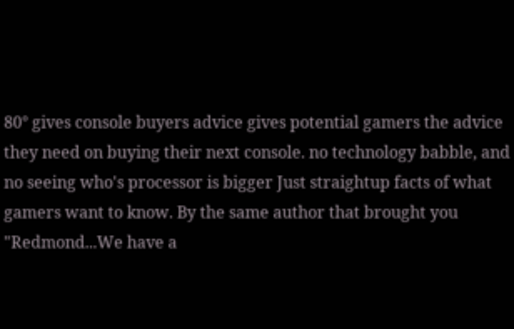80° gives console buyers advice gives potential gamers the advice they need on buying their next console. no technology babble, and no seeing who's processor is bigger Just straightup facts of what gamers want to know. By the same author that brought you "Redmond...We have a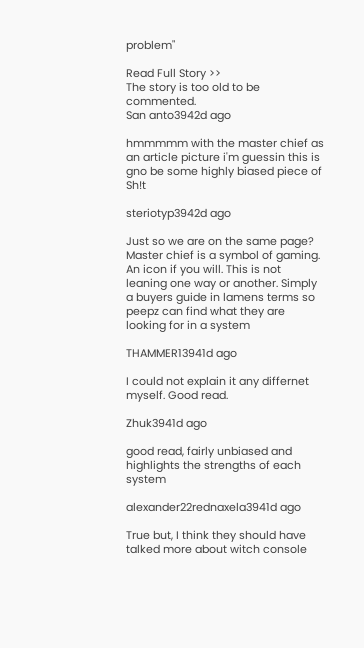problem"

Read Full Story >>
The story is too old to be commented.
San anto3942d ago

hmmmmm with the master chief as an article picture i'm guessin this is gno be some highly biased piece of Sh!t

steriotyp3942d ago

Just so we are on the same page? Master chief is a symbol of gaming. An icon if you will. This is not leaning one way or another. Simply a buyers guide in lamens terms so peepz can find what they are looking for in a system

THAMMER13941d ago

I could not explain it any differnet myself. Good read.

Zhuk3941d ago

good read, fairly unbiased and highlights the strengths of each system

alexander22rednaxela3941d ago

True but, I think they should have talked more about witch console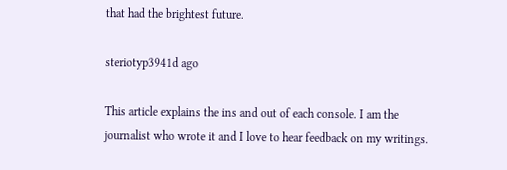that had the brightest future.

steriotyp3941d ago

This article explains the ins and out of each console. I am the journalist who wrote it and I love to hear feedback on my writings.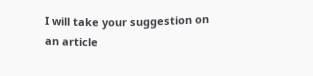I will take your suggestion on an article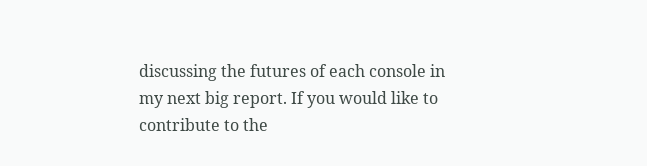discussing the futures of each console in my next big report. If you would like to contribute to the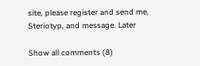site, please register and send me, Steriotyp, and message. Later

Show all comments (8)